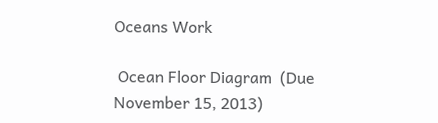Oceans Work

 Ocean Floor Diagram  (Due November 15, 2013)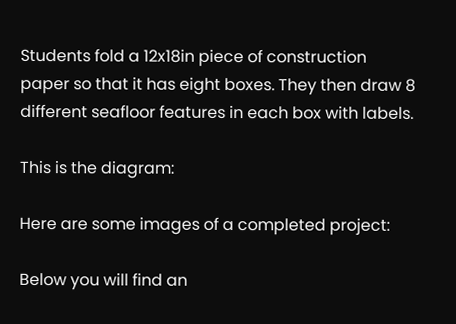Students fold a 12x18in piece of construction paper so that it has eight boxes. They then draw 8 different seafloor features in each box with labels.

This is the diagram:

Here are some images of a completed project:

Below you will find an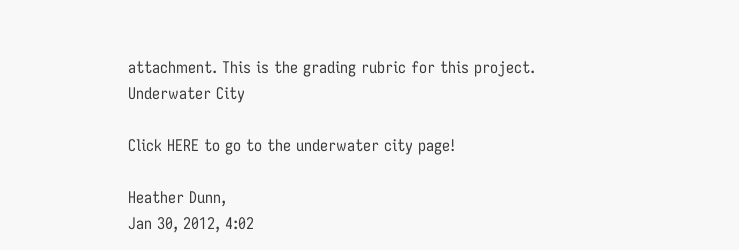attachment. This is the grading rubric for this project.
Underwater City

Click HERE to go to the underwater city page!

Heather Dunn,
Jan 30, 2012, 4:02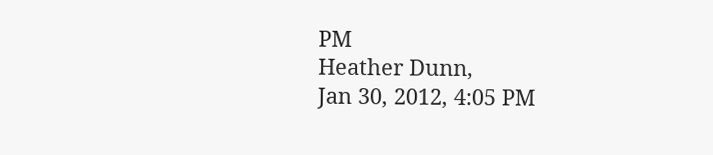PM
Heather Dunn,
Jan 30, 2012, 4:05 PM